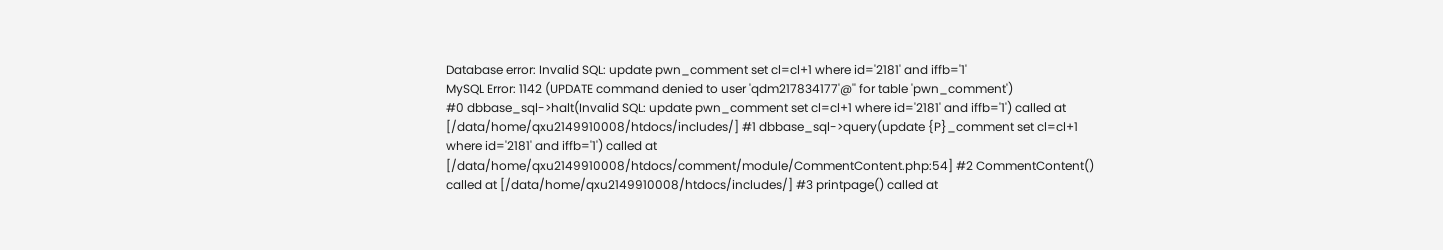Database error: Invalid SQL: update pwn_comment set cl=cl+1 where id='2181' and iffb='1'
MySQL Error: 1142 (UPDATE command denied to user 'qdm217834177'@'' for table 'pwn_comment')
#0 dbbase_sql->halt(Invalid SQL: update pwn_comment set cl=cl+1 where id='2181' and iffb='1') called at [/data/home/qxu2149910008/htdocs/includes/] #1 dbbase_sql->query(update {P}_comment set cl=cl+1 where id='2181' and iffb='1') called at [/data/home/qxu2149910008/htdocs/comment/module/CommentContent.php:54] #2 CommentContent() called at [/data/home/qxu2149910008/htdocs/includes/] #3 printpage() called at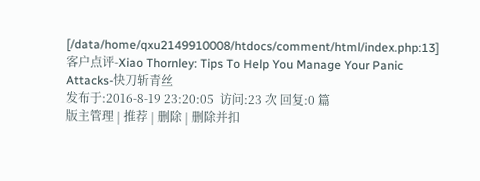[/data/home/qxu2149910008/htdocs/comment/html/index.php:13] 客户点评-Xiao Thornley: Tips To Help You Manage Your Panic Attacks-快刀斩青丝
发布于:2016-8-19 23:20:05  访问:23 次 回复:0 篇
版主管理 | 推荐 | 删除 | 删除并扣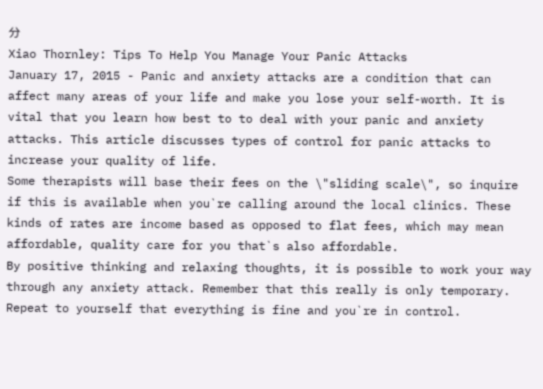分
Xiao Thornley: Tips To Help You Manage Your Panic Attacks
January 17, 2015 - Panic and anxiety attacks are a condition that can affect many areas of your life and make you lose your self-worth. It is vital that you learn how best to to deal with your panic and anxiety attacks. This article discusses types of control for panic attacks to increase your quality of life.
Some therapists will base their fees on the \"sliding scale\", so inquire if this is available when you`re calling around the local clinics. These kinds of rates are income based as opposed to flat fees, which may mean affordable, quality care for you that`s also affordable.
By positive thinking and relaxing thoughts, it is possible to work your way through any anxiety attack. Remember that this really is only temporary. Repeat to yourself that everything is fine and you`re in control.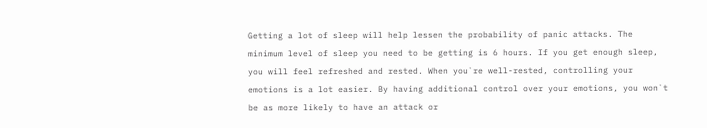Getting a lot of sleep will help lessen the probability of panic attacks. The minimum level of sleep you need to be getting is 6 hours. If you get enough sleep, you will feel refreshed and rested. When you`re well-rested, controlling your emotions is a lot easier. By having additional control over your emotions, you won`t be as more likely to have an attack or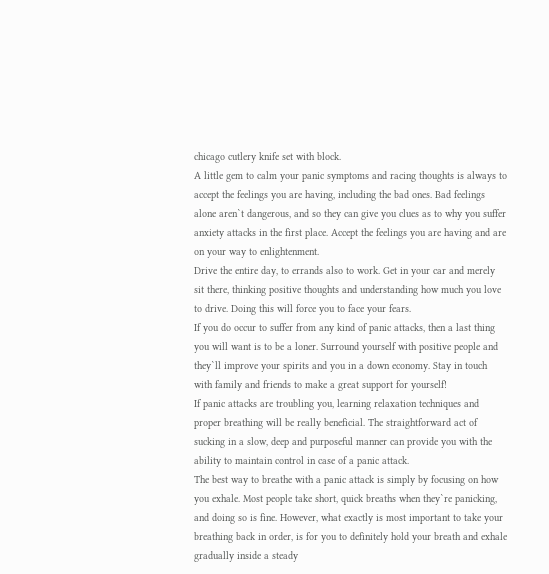chicago cutlery knife set with block.
A little gem to calm your panic symptoms and racing thoughts is always to accept the feelings you are having, including the bad ones. Bad feelings alone aren`t dangerous, and so they can give you clues as to why you suffer anxiety attacks in the first place. Accept the feelings you are having and are on your way to enlightenment.
Drive the entire day, to errands also to work. Get in your car and merely sit there, thinking positive thoughts and understanding how much you love to drive. Doing this will force you to face your fears.
If you do occur to suffer from any kind of panic attacks, then a last thing you will want is to be a loner. Surround yourself with positive people and they`ll improve your spirits and you in a down economy. Stay in touch with family and friends to make a great support for yourself!
If panic attacks are troubling you, learning relaxation techniques and proper breathing will be really beneficial. The straightforward act of sucking in a slow, deep and purposeful manner can provide you with the ability to maintain control in case of a panic attack.
The best way to breathe with a panic attack is simply by focusing on how you exhale. Most people take short, quick breaths when they`re panicking, and doing so is fine. However, what exactly is most important to take your breathing back in order, is for you to definitely hold your breath and exhale gradually inside a steady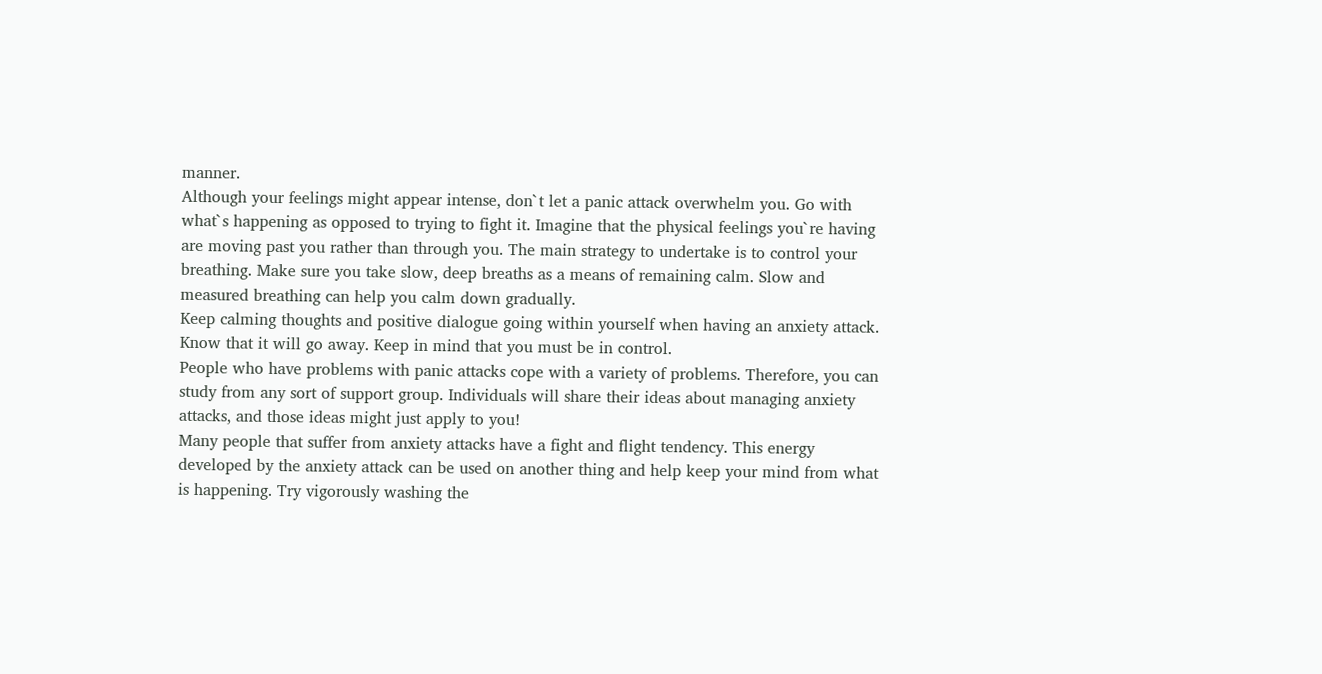manner.
Although your feelings might appear intense, don`t let a panic attack overwhelm you. Go with what`s happening as opposed to trying to fight it. Imagine that the physical feelings you`re having are moving past you rather than through you. The main strategy to undertake is to control your breathing. Make sure you take slow, deep breaths as a means of remaining calm. Slow and measured breathing can help you calm down gradually.
Keep calming thoughts and positive dialogue going within yourself when having an anxiety attack. Know that it will go away. Keep in mind that you must be in control.
People who have problems with panic attacks cope with a variety of problems. Therefore, you can study from any sort of support group. Individuals will share their ideas about managing anxiety attacks, and those ideas might just apply to you!
Many people that suffer from anxiety attacks have a fight and flight tendency. This energy developed by the anxiety attack can be used on another thing and help keep your mind from what is happening. Try vigorously washing the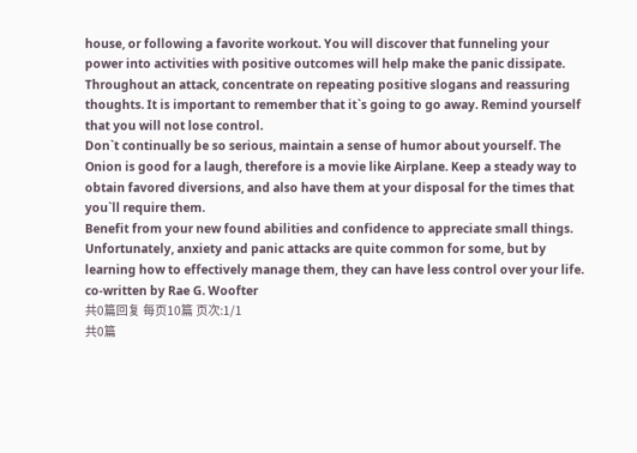house, or following a favorite workout. You will discover that funneling your power into activities with positive outcomes will help make the panic dissipate.
Throughout an attack, concentrate on repeating positive slogans and reassuring thoughts. It is important to remember that it`s going to go away. Remind yourself that you will not lose control.
Don`t continually be so serious, maintain a sense of humor about yourself. The Onion is good for a laugh, therefore is a movie like Airplane. Keep a steady way to obtain favored diversions, and also have them at your disposal for the times that you`ll require them.
Benefit from your new found abilities and confidence to appreciate small things. Unfortunately, anxiety and panic attacks are quite common for some, but by learning how to effectively manage them, they can have less control over your life. co-written by Rae G. Woofter
共0篇回复 每页10篇 页次:1/1
共0篇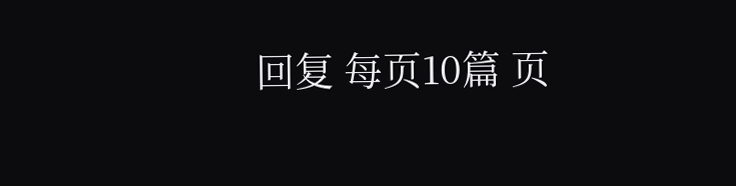回复 每页10篇 页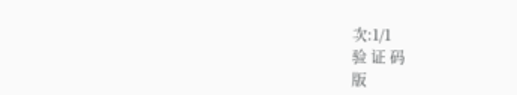次:1/1
验 证 码
版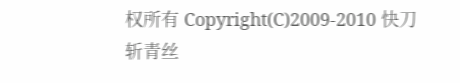权所有 Copyright(C)2009-2010 快刀斩青丝